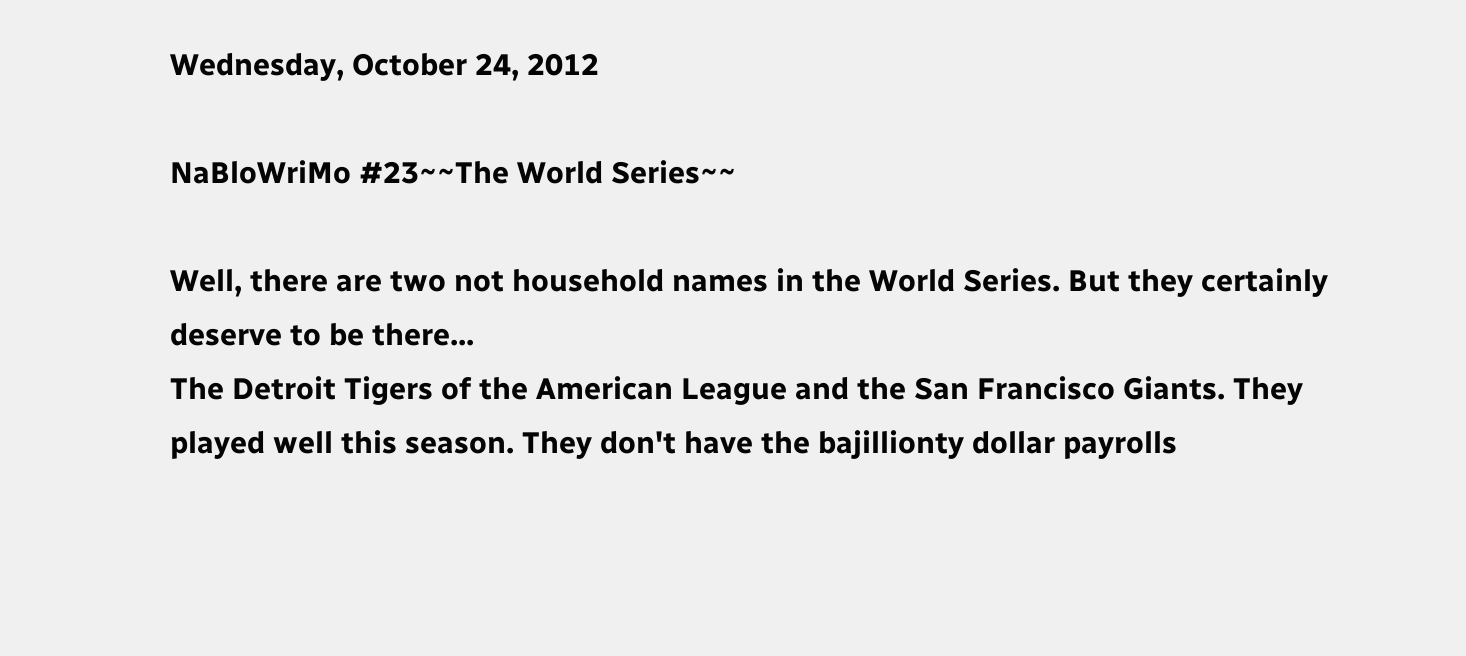Wednesday, October 24, 2012

NaBloWriMo #23~~The World Series~~

Well, there are two not household names in the World Series. But they certainly deserve to be there...
The Detroit Tigers of the American League and the San Francisco Giants. They played well this season. They don't have the bajillionty dollar payrolls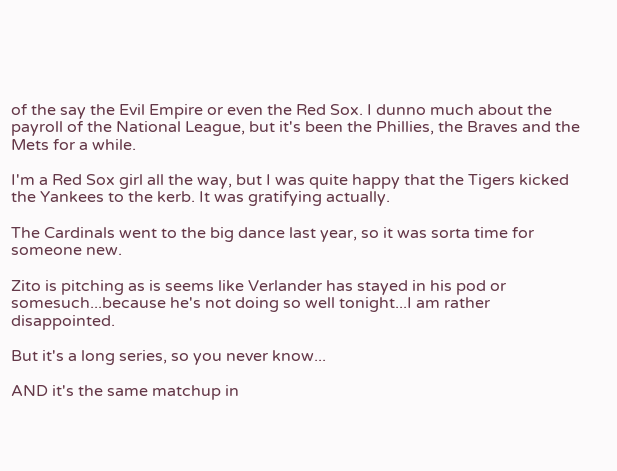of the say the Evil Empire or even the Red Sox. I dunno much about the payroll of the National League, but it's been the Phillies, the Braves and the Mets for a while.

I'm a Red Sox girl all the way, but I was quite happy that the Tigers kicked the Yankees to the kerb. It was gratifying actually.

The Cardinals went to the big dance last year, so it was sorta time for someone new.

Zito is pitching as is seems like Verlander has stayed in his pod or somesuch...because he's not doing so well tonight...I am rather disappointed.

But it's a long series, so you never know...

AND it's the same matchup in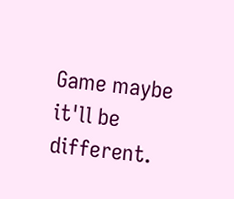Game maybe it'll be different.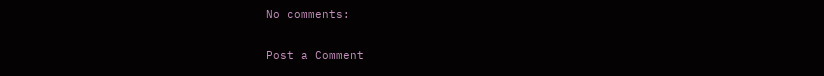No comments:

Post a Comment